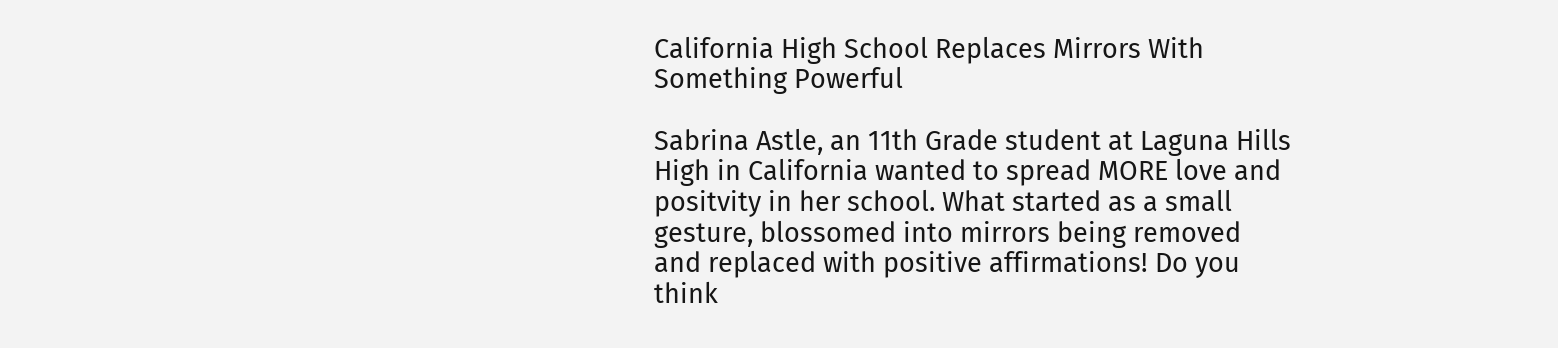California High School Replaces Mirrors With Something Powerful

Sabrina Astle, an 11th Grade student at Laguna Hills High in California wanted to spread MORE love and positvity in her school. What started as a small gesture, blossomed into mirrors being removed and replaced with positive affirmations! Do you think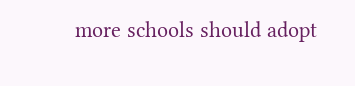more schools should adopt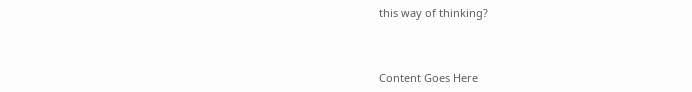this way of thinking?



Content Goes Here